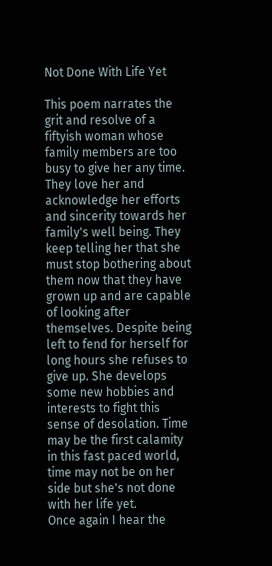Not Done With Life Yet

This poem narrates the grit and resolve of a fiftyish woman whose family members are too busy to give her any time. They love her and acknowledge her efforts and sincerity towards her family's well being. They keep telling her that she must stop bothering about them now that they have grown up and are capable of looking after themselves. Despite being left to fend for herself for long hours she refuses to give up. She develops some new hobbies and interests to fight this sense of desolation. Time may be the first calamity in this fast paced world, time may not be on her side but she's not done with her life yet.
Once again I hear the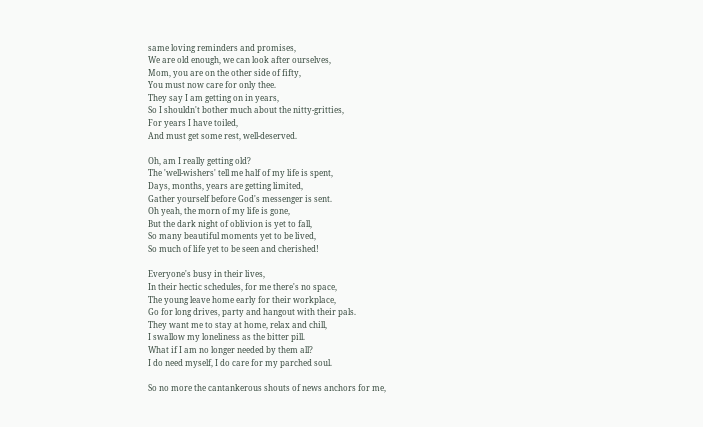same loving reminders and promises,
We are old enough, we can look after ourselves,
Mom, you are on the other side of fifty,
You must now care for only thee.
They say I am getting on in years,
So I shouldn't bother much about the nitty-gritties,
For years I have toiled,
And must get some rest, well-deserved.

Oh, am I really getting old?
The 'well-wishers' tell me half of my life is spent,
Days, months, years are getting limited,
Gather yourself before God's messenger is sent.
Oh yeah, the morn of my life is gone,
But the dark night of oblivion is yet to fall,
So many beautiful moments yet to be lived,
So much of life yet to be seen and cherished!

Everyone's busy in their lives,
In their hectic schedules, for me there's no space,
The young leave home early for their workplace,
Go for long drives, party and hangout with their pals.
They want me to stay at home, relax and chill,
I swallow my loneliness as the bitter pill.
What if I am no longer needed by them all?
I do need myself, I do care for my parched soul.

So no more the cantankerous shouts of news anchors for me,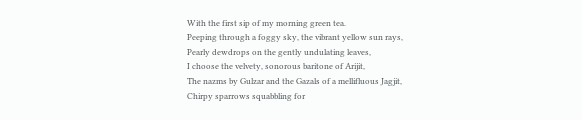With the first sip of my morning green tea.
Peeping through a foggy sky, the vibrant yellow sun rays,
Pearly dewdrops on the gently undulating leaves,
I choose the velvety, sonorous baritone of Arijit,
The nazms by Gulzar and the Gazals of a mellifluous Jagjit,
Chirpy sparrows squabbling for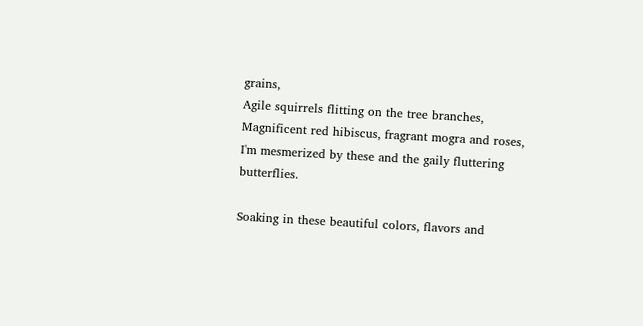grains,
Agile squirrels flitting on the tree branches,
Magnificent red hibiscus, fragrant mogra and roses,
I'm mesmerized by these and the gaily fluttering butterflies.

Soaking in these beautiful colors, flavors and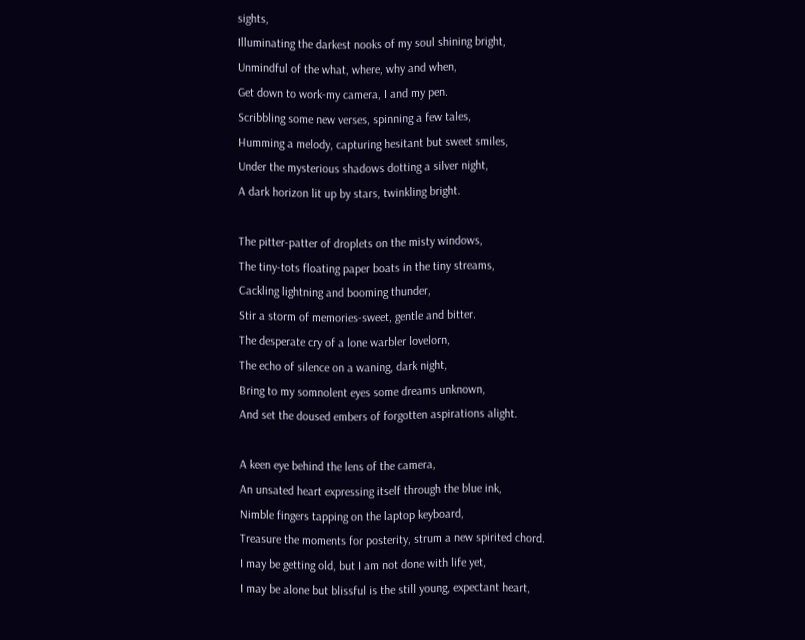sights,
Illuminating the darkest nooks of my soul shining bright,
Unmindful of the what, where, why and when,
Get down to work-my camera, I and my pen.
Scribbling some new verses, spinning a few tales,
Humming a melody, capturing hesitant but sweet smiles,
Under the mysterious shadows dotting a silver night,
A dark horizon lit up by stars, twinkling bright.

The pitter-patter of droplets on the misty windows,
The tiny-tots floating paper boats in the tiny streams,
Cackling lightning and booming thunder,
Stir a storm of memories-sweet, gentle and bitter.
The desperate cry of a lone warbler lovelorn,
The echo of silence on a waning, dark night,
Bring to my somnolent eyes some dreams unknown,
And set the doused embers of forgotten aspirations alight.

A keen eye behind the lens of the camera,
An unsated heart expressing itself through the blue ink,
Nimble fingers tapping on the laptop keyboard,
Treasure the moments for posterity, strum a new spirited chord.
I may be getting old, but I am not done with life yet,
I may be alone but blissful is the still young, expectant heart,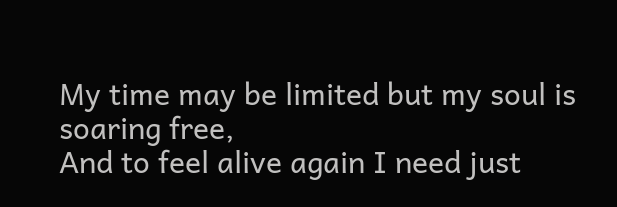My time may be limited but my soul is soaring free,
And to feel alive again I need just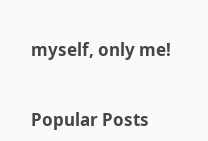myself, only me!


Popular Posts